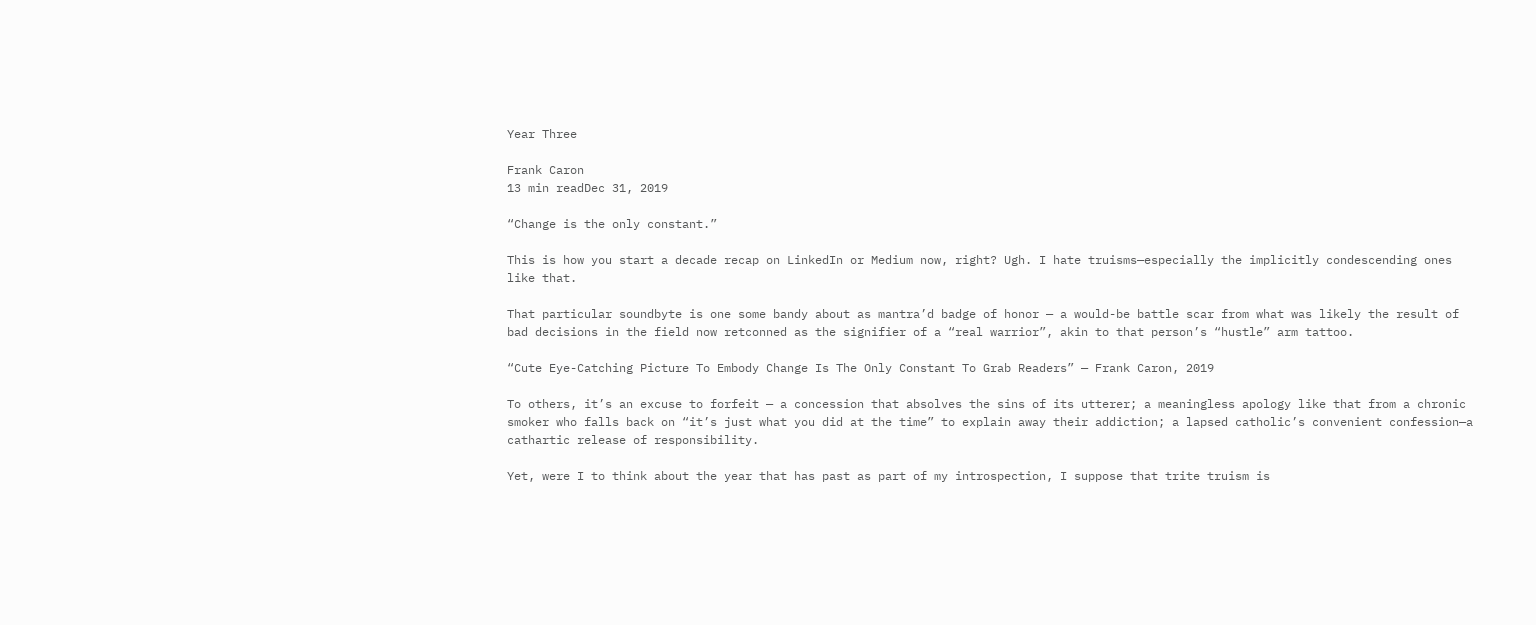Year Three

Frank Caron
13 min readDec 31, 2019

“Change is the only constant.”

This is how you start a decade recap on LinkedIn or Medium now, right? Ugh. I hate truisms—especially the implicitly condescending ones like that.

That particular soundbyte is one some bandy about as mantra’d badge of honor — a would-be battle scar from what was likely the result of bad decisions in the field now retconned as the signifier of a “real warrior”, akin to that person’s “hustle” arm tattoo.

“Cute Eye-Catching Picture To Embody Change Is The Only Constant To Grab Readers” — Frank Caron, 2019

To others, it’s an excuse to forfeit — a concession that absolves the sins of its utterer; a meaningless apology like that from a chronic smoker who falls back on “it’s just what you did at the time” to explain away their addiction; a lapsed catholic’s convenient confession—a cathartic release of responsibility.

Yet, were I to think about the year that has past as part of my introspection, I suppose that trite truism is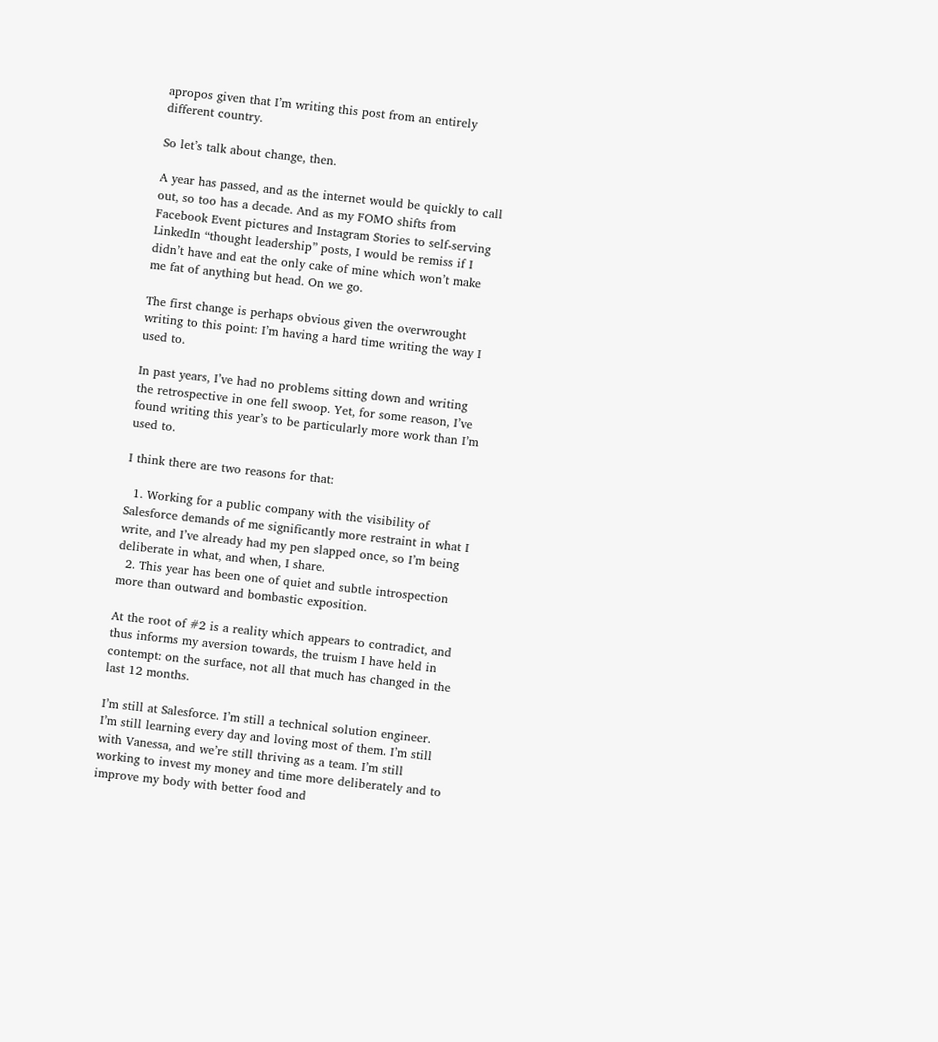apropos given that I’m writing this post from an entirely different country.

So let’s talk about change, then.

A year has passed, and as the internet would be quickly to call out, so too has a decade. And as my FOMO shifts from Facebook Event pictures and Instagram Stories to self-serving LinkedIn “thought leadership” posts, I would be remiss if I didn’t have and eat the only cake of mine which won’t make me fat of anything but head. On we go.

The first change is perhaps obvious given the overwrought writing to this point: I’m having a hard time writing the way I used to.

In past years, I’ve had no problems sitting down and writing the retrospective in one fell swoop. Yet, for some reason, I’ve found writing this year’s to be particularly more work than I’m used to.

I think there are two reasons for that:

  1. Working for a public company with the visibility of Salesforce demands of me significantly more restraint in what I write, and I’ve already had my pen slapped once, so I’m being deliberate in what, and when, I share.
  2. This year has been one of quiet and subtle introspection more than outward and bombastic exposition.

At the root of #2 is a reality which appears to contradict, and thus informs my aversion towards, the truism I have held in contempt: on the surface, not all that much has changed in the last 12 months.

I’m still at Salesforce. I’m still a technical solution engineer. I’m still learning every day and loving most of them. I’m still with Vanessa, and we’re still thriving as a team. I’m still working to invest my money and time more deliberately and to improve my body with better food and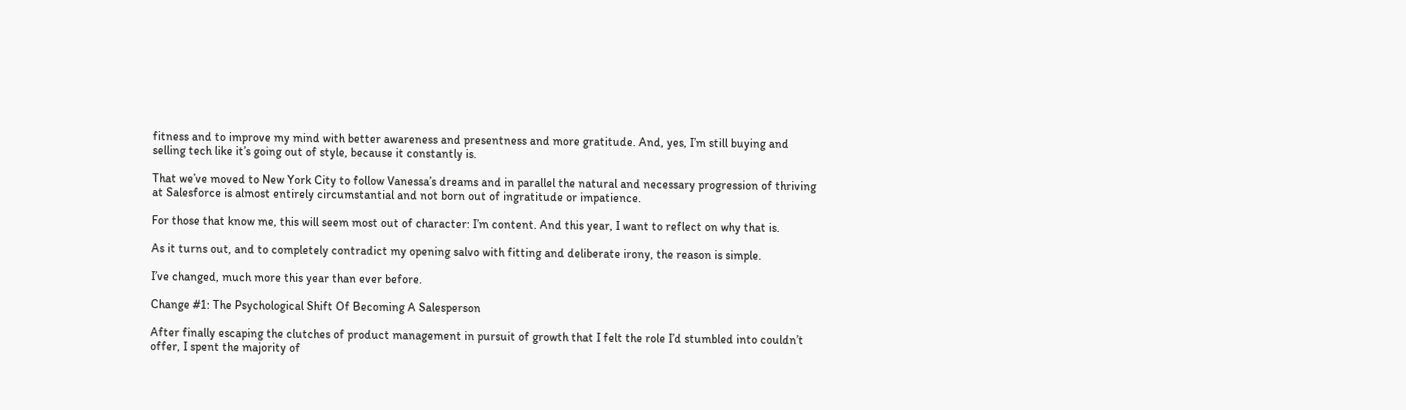fitness and to improve my mind with better awareness and presentness and more gratitude. And, yes, I’m still buying and selling tech like it’s going out of style, because it constantly is.

That we’ve moved to New York City to follow Vanessa’s dreams and in parallel the natural and necessary progression of thriving at Salesforce is almost entirely circumstantial and not born out of ingratitude or impatience.

For those that know me, this will seem most out of character: I’m content. And this year, I want to reflect on why that is.

As it turns out, and to completely contradict my opening salvo with fitting and deliberate irony, the reason is simple.

I’ve changed, much more this year than ever before.

Change #1: The Psychological Shift Of Becoming A Salesperson

After finally escaping the clutches of product management in pursuit of growth that I felt the role I’d stumbled into couldn’t offer, I spent the majority of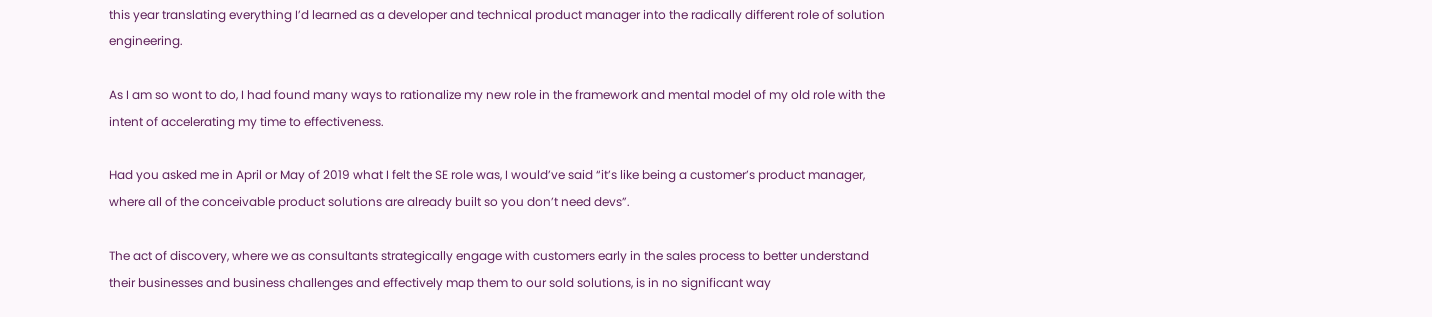this year translating everything I’d learned as a developer and technical product manager into the radically different role of solution engineering.

As I am so wont to do, I had found many ways to rationalize my new role in the framework and mental model of my old role with the intent of accelerating my time to effectiveness.

Had you asked me in April or May of 2019 what I felt the SE role was, I would’ve said “it’s like being a customer’s product manager, where all of the conceivable product solutions are already built so you don’t need devs”.

The act of discovery, where we as consultants strategically engage with customers early in the sales process to better understand their businesses and business challenges and effectively map them to our sold solutions, is in no significant way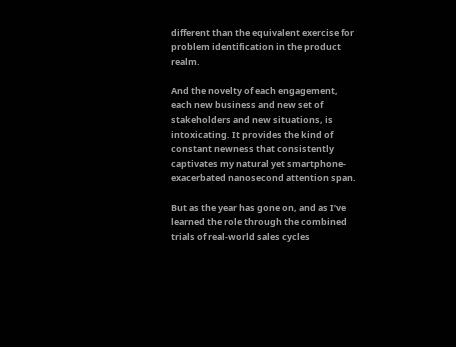different than the equivalent exercise for problem identification in the product realm.

And the novelty of each engagement, each new business and new set of stakeholders and new situations, is intoxicating. It provides the kind of constant newness that consistently captivates my natural yet smartphone-exacerbated nanosecond attention span.

But as the year has gone on, and as I’ve learned the role through the combined trials of real-world sales cycles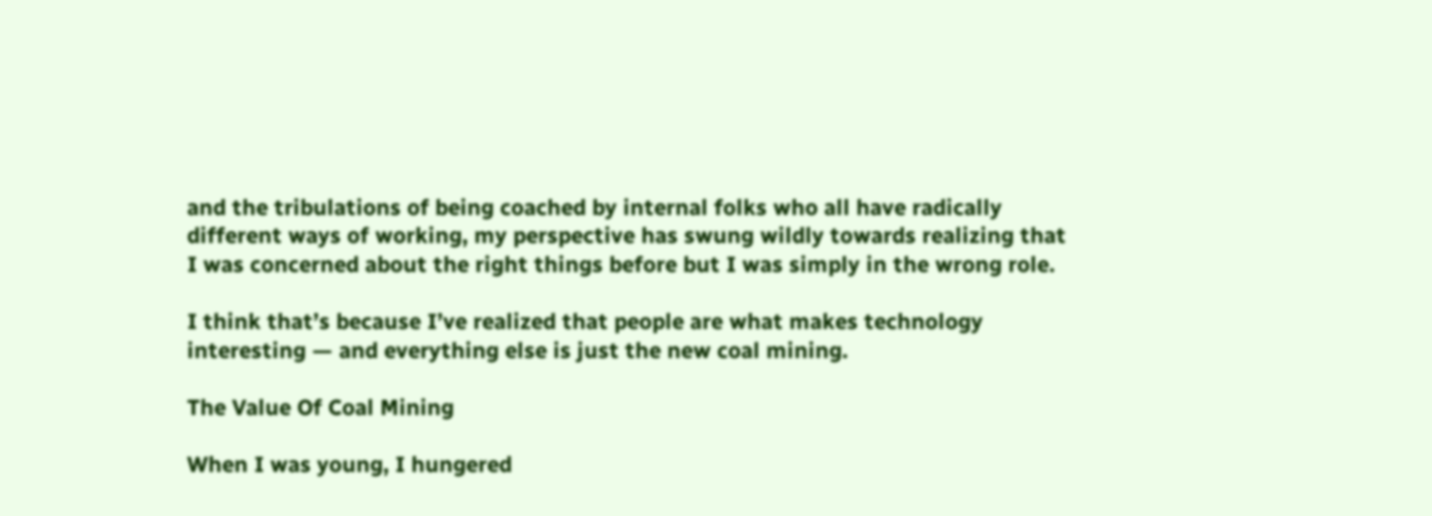and the tribulations of being coached by internal folks who all have radically different ways of working, my perspective has swung wildly towards realizing that I was concerned about the right things before but I was simply in the wrong role.

I think that’s because I’ve realized that people are what makes technology interesting — and everything else is just the new coal mining.

The Value Of Coal Mining

When I was young, I hungered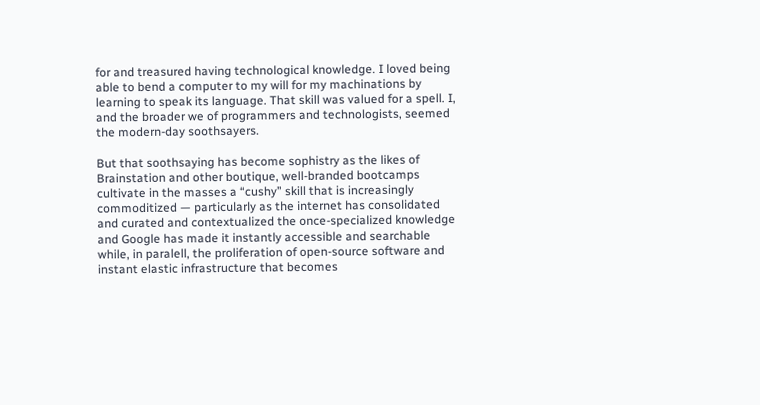for and treasured having technological knowledge. I loved being able to bend a computer to my will for my machinations by learning to speak its language. That skill was valued for a spell. I, and the broader we of programmers and technologists, seemed the modern-day soothsayers.

But that soothsaying has become sophistry as the likes of Brainstation and other boutique, well-branded bootcamps cultivate in the masses a “cushy” skill that is increasingly commoditized — particularly as the internet has consolidated and curated and contextualized the once-specialized knowledge and Google has made it instantly accessible and searchable while, in paralell, the proliferation of open-source software and instant elastic infrastructure that becomes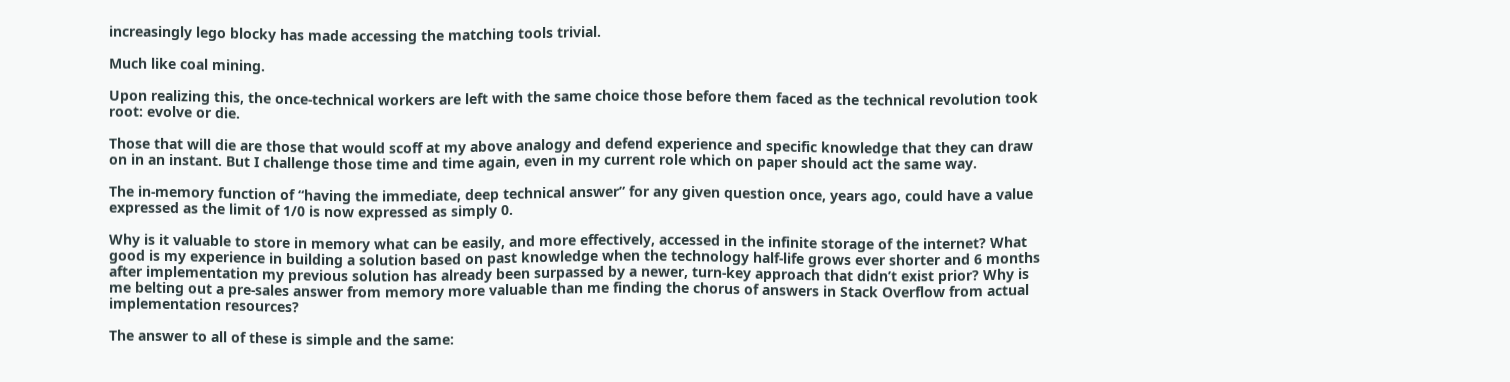increasingly lego blocky has made accessing the matching tools trivial.

Much like coal mining.

Upon realizing this, the once-technical workers are left with the same choice those before them faced as the technical revolution took root: evolve or die.

Those that will die are those that would scoff at my above analogy and defend experience and specific knowledge that they can draw on in an instant. But I challenge those time and time again, even in my current role which on paper should act the same way.

The in-memory function of “having the immediate, deep technical answer” for any given question once, years ago, could have a value expressed as the limit of 1/0 is now expressed as simply 0.

Why is it valuable to store in memory what can be easily, and more effectively, accessed in the infinite storage of the internet? What good is my experience in building a solution based on past knowledge when the technology half-life grows ever shorter and 6 months after implementation my previous solution has already been surpassed by a newer, turn-key approach that didn’t exist prior? Why is me belting out a pre-sales answer from memory more valuable than me finding the chorus of answers in Stack Overflow from actual implementation resources?

The answer to all of these is simple and the same: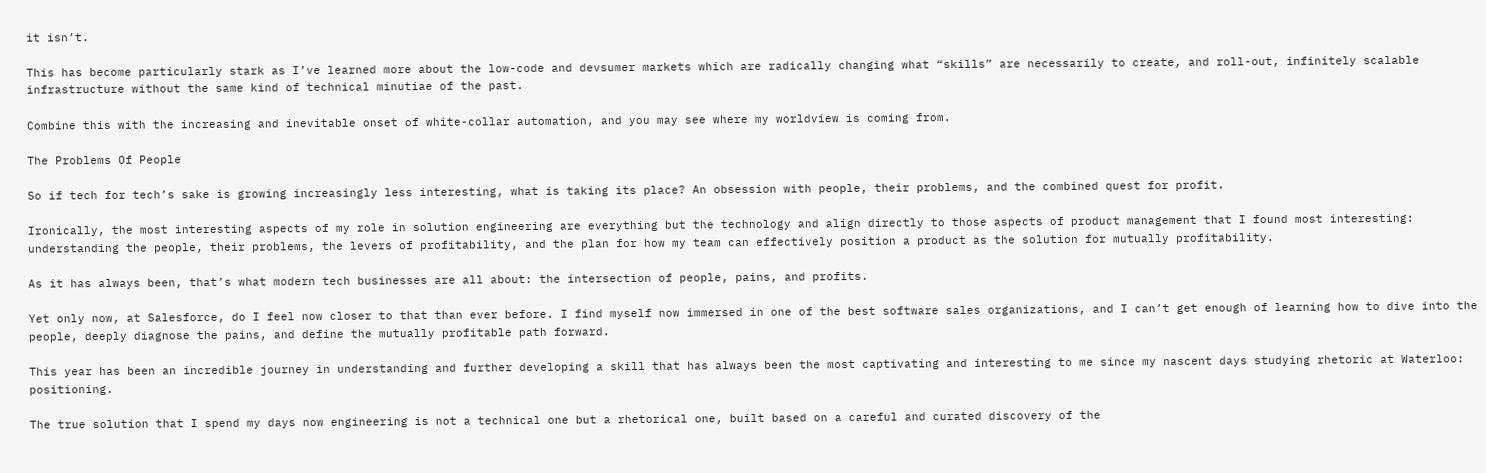it isn’t.

This has become particularly stark as I’ve learned more about the low-code and devsumer markets which are radically changing what “skills” are necessarily to create, and roll-out, infinitely scalable infrastructure without the same kind of technical minutiae of the past.

Combine this with the increasing and inevitable onset of white-collar automation, and you may see where my worldview is coming from.

The Problems Of People

So if tech for tech’s sake is growing increasingly less interesting, what is taking its place? An obsession with people, their problems, and the combined quest for profit.

Ironically, the most interesting aspects of my role in solution engineering are everything but the technology and align directly to those aspects of product management that I found most interesting: understanding the people, their problems, the levers of profitability, and the plan for how my team can effectively position a product as the solution for mutually profitability.

As it has always been, that’s what modern tech businesses are all about: the intersection of people, pains, and profits.

Yet only now, at Salesforce, do I feel now closer to that than ever before. I find myself now immersed in one of the best software sales organizations, and I can’t get enough of learning how to dive into the people, deeply diagnose the pains, and define the mutually profitable path forward.

This year has been an incredible journey in understanding and further developing a skill that has always been the most captivating and interesting to me since my nascent days studying rhetoric at Waterloo: positioning.

The true solution that I spend my days now engineering is not a technical one but a rhetorical one, built based on a careful and curated discovery of the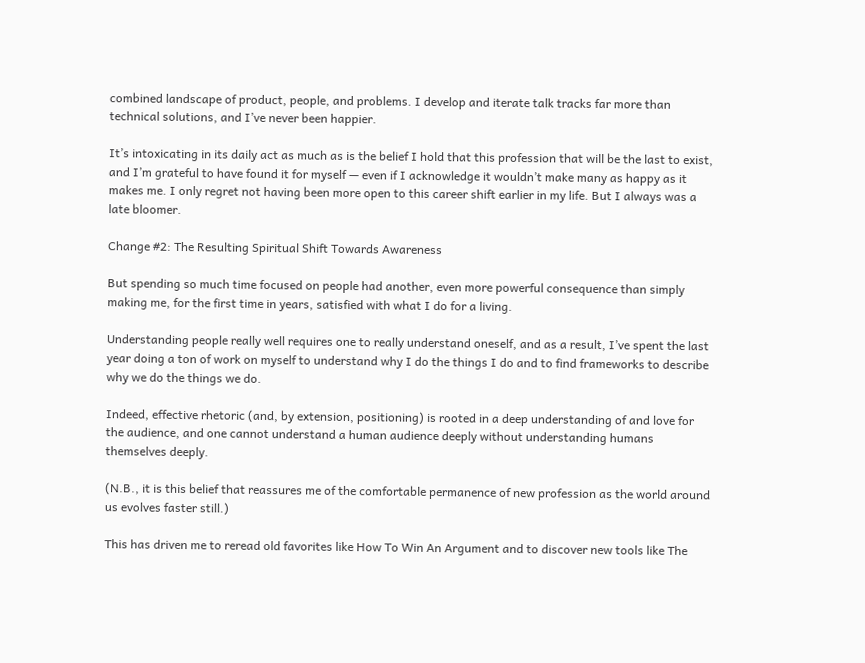combined landscape of product, people, and problems. I develop and iterate talk tracks far more than technical solutions, and I’ve never been happier.

It’s intoxicating in its daily act as much as is the belief I hold that this profession that will be the last to exist, and I’m grateful to have found it for myself — even if I acknowledge it wouldn’t make many as happy as it makes me. I only regret not having been more open to this career shift earlier in my life. But I always was a late bloomer.

Change #2: The Resulting Spiritual Shift Towards Awareness

But spending so much time focused on people had another, even more powerful consequence than simply making me, for the first time in years, satisfied with what I do for a living.

Understanding people really well requires one to really understand oneself, and as a result, I’ve spent the last year doing a ton of work on myself to understand why I do the things I do and to find frameworks to describe why we do the things we do.

Indeed, effective rhetoric (and, by extension, positioning) is rooted in a deep understanding of and love for the audience, and one cannot understand a human audience deeply without understanding humans themselves deeply.

(N.B., it is this belief that reassures me of the comfortable permanence of new profession as the world around us evolves faster still.)

This has driven me to reread old favorites like How To Win An Argument and to discover new tools like The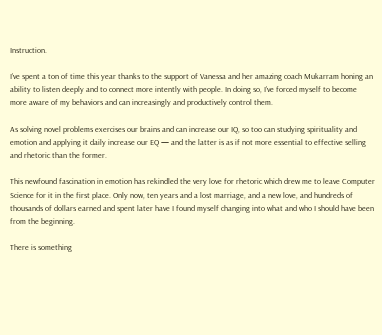Instruction.

I’ve spent a ton of time this year thanks to the support of Vanessa and her amazing coach Mukarram honing an ability to listen deeply and to connect more intently with people. In doing so, I’ve forced myself to become more aware of my behaviors and can increasingly and productively control them.

As solving novel problems exercises our brains and can increase our IQ, so too can studying spirituality and emotion and applying it daily increase our EQ — and the latter is as if not more essential to effective selling and rhetoric than the former.

This newfound fascination in emotion has rekindled the very love for rhetoric which drew me to leave Computer Science for it in the first place. Only now, ten years and a lost marriage, and a new love, and hundreds of thousands of dollars earned and spent later have I found myself changing into what and who I should have been from the beginning.

There is something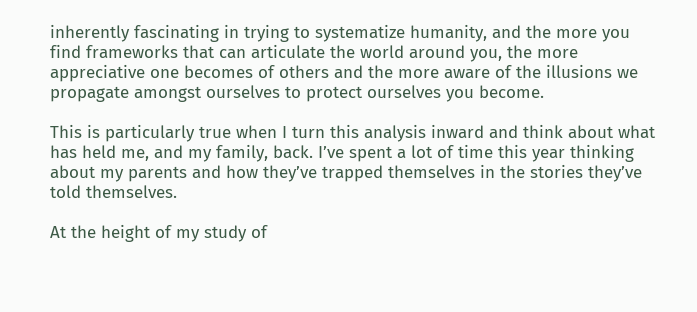inherently fascinating in trying to systematize humanity, and the more you find frameworks that can articulate the world around you, the more appreciative one becomes of others and the more aware of the illusions we propagate amongst ourselves to protect ourselves you become.

This is particularly true when I turn this analysis inward and think about what has held me, and my family, back. I’ve spent a lot of time this year thinking about my parents and how they’ve trapped themselves in the stories they’ve told themselves.

At the height of my study of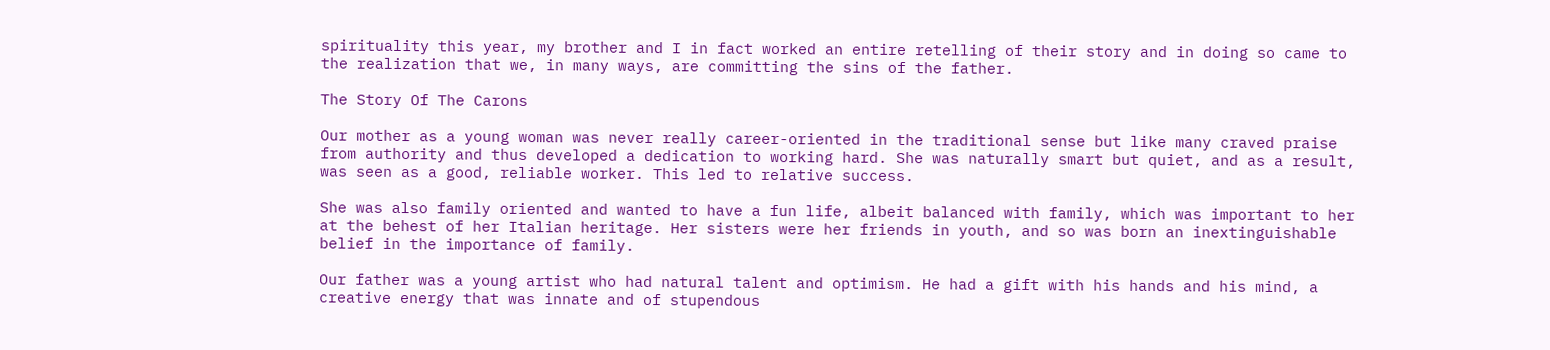spirituality this year, my brother and I in fact worked an entire retelling of their story and in doing so came to the realization that we, in many ways, are committing the sins of the father.

The Story Of The Carons

Our mother as a young woman was never really career-oriented in the traditional sense but like many craved praise from authority and thus developed a dedication to working hard. She was naturally smart but quiet, and as a result, was seen as a good, reliable worker. This led to relative success.

She was also family oriented and wanted to have a fun life, albeit balanced with family, which was important to her at the behest of her Italian heritage. Her sisters were her friends in youth, and so was born an inextinguishable belief in the importance of family.

Our father was a young artist who had natural talent and optimism. He had a gift with his hands and his mind, a creative energy that was innate and of stupendous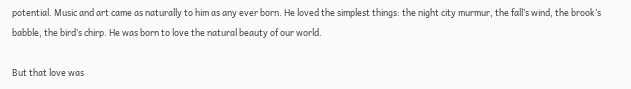potential. Music and art came as naturally to him as any ever born. He loved the simplest things: the night city murmur, the fall’s wind, the brook’s babble, the bird’s chirp. He was born to love the natural beauty of our world.

But that love was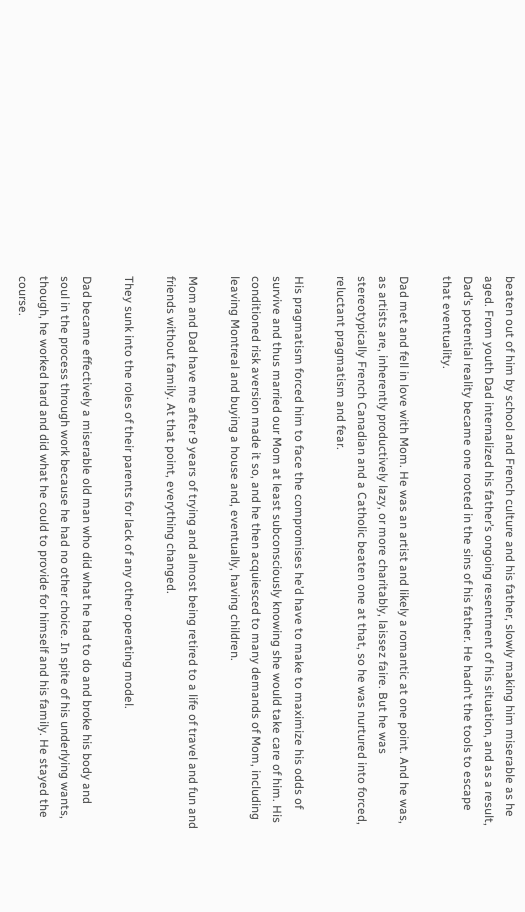beaten out of him by school and French culture and his father, slowly making him miserable as he aged. From youth Dad internalized his father’s ongoing resentment of his situation, and as a result, Dad’s potential reality became one rooted in the sins of his father. He hadn’t the tools to escape that eventuality.

Dad met and fell in love with Mom. He was an artist and likely a romantic at one point. And he was, as artists are, inherently productively lazy, or more charitably, laissez faire. But he was stereotypically French Canadian and a Catholic beaten one at that, so he was nurtured into forced, reluctant pragmatism and fear.

His pragmatism forced him to face the compromises he’d have to make to maximize his odds of survive and thus married our Mom at least subconsciously knowing she would take care of him. His conditioned risk aversion made it so, and he then acquiesced to many demands of Mom, including leaving Montreal and buying a house and, eventually, having children.

Mom and Dad have me after 9 years of trying and almost being retired to a life of travel and fun and friends without family. At that point, everything changed.

They sunk into the roles of their parents for lack of any other operating model.

Dad became effectively a miserable old man who did what he had to do and broke his body and soul in the process through work because he had no other choice. In spite of his underlying wants, though, he worked hard and did what he could to provide for himself and his family. He stayed the course.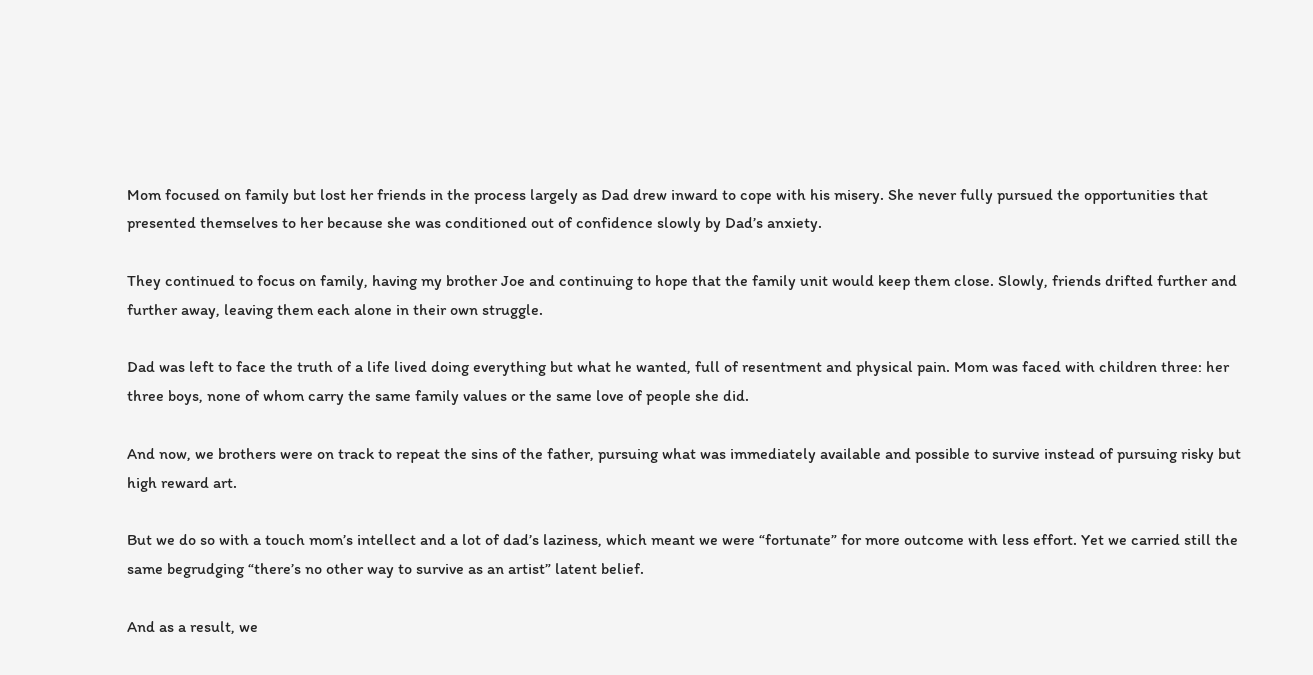Mom focused on family but lost her friends in the process largely as Dad drew inward to cope with his misery. She never fully pursued the opportunities that presented themselves to her because she was conditioned out of confidence slowly by Dad’s anxiety.

They continued to focus on family, having my brother Joe and continuing to hope that the family unit would keep them close. Slowly, friends drifted further and further away, leaving them each alone in their own struggle.

Dad was left to face the truth of a life lived doing everything but what he wanted, full of resentment and physical pain. Mom was faced with children three: her three boys, none of whom carry the same family values or the same love of people she did.

And now, we brothers were on track to repeat the sins of the father, pursuing what was immediately available and possible to survive instead of pursuing risky but high reward art.

But we do so with a touch mom’s intellect and a lot of dad’s laziness, which meant we were “fortunate” for more outcome with less effort. Yet we carried still the same begrudging “there’s no other way to survive as an artist” latent belief.

And as a result, we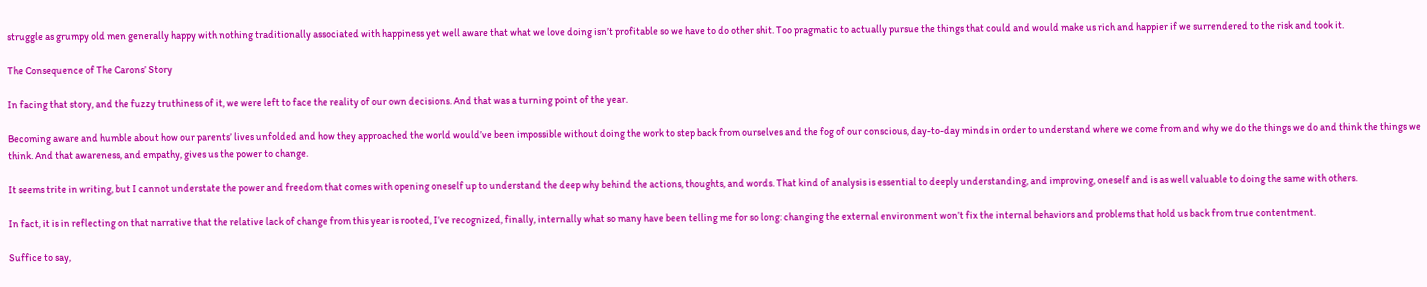struggle as grumpy old men generally happy with nothing traditionally associated with happiness yet well aware that what we love doing isn’t profitable so we have to do other shit. Too pragmatic to actually pursue the things that could and would make us rich and happier if we surrendered to the risk and took it.

The Consequence of The Carons’ Story

In facing that story, and the fuzzy truthiness of it, we were left to face the reality of our own decisions. And that was a turning point of the year.

Becoming aware and humble about how our parents’ lives unfolded and how they approached the world would’ve been impossible without doing the work to step back from ourselves and the fog of our conscious, day-to-day minds in order to understand where we come from and why we do the things we do and think the things we think. And that awareness, and empathy, gives us the power to change.

It seems trite in writing, but I cannot understate the power and freedom that comes with opening oneself up to understand the deep why behind the actions, thoughts, and words. That kind of analysis is essential to deeply understanding, and improving, oneself and is as well valuable to doing the same with others.

In fact, it is in reflecting on that narrative that the relative lack of change from this year is rooted, I’ve recognized, finally, internally what so many have been telling me for so long: changing the external environment won’t fix the internal behaviors and problems that hold us back from true contentment.

Suffice to say,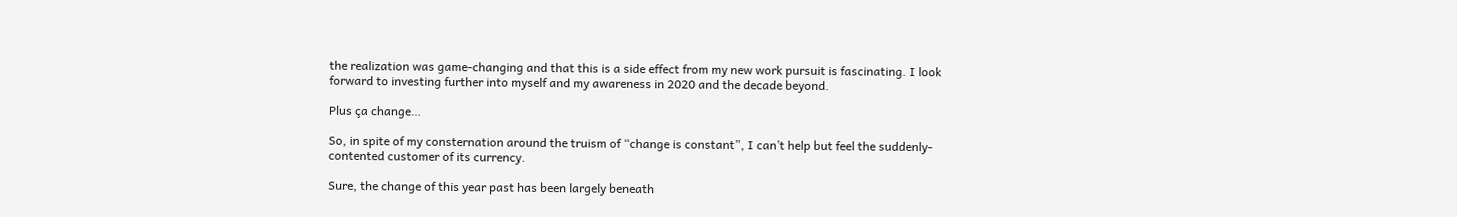the realization was game-changing and that this is a side effect from my new work pursuit is fascinating. I look forward to investing further into myself and my awareness in 2020 and the decade beyond.

Plus ça change…

So, in spite of my consternation around the truism of “change is constant”, I can’t help but feel the suddenly-contented customer of its currency.

Sure, the change of this year past has been largely beneath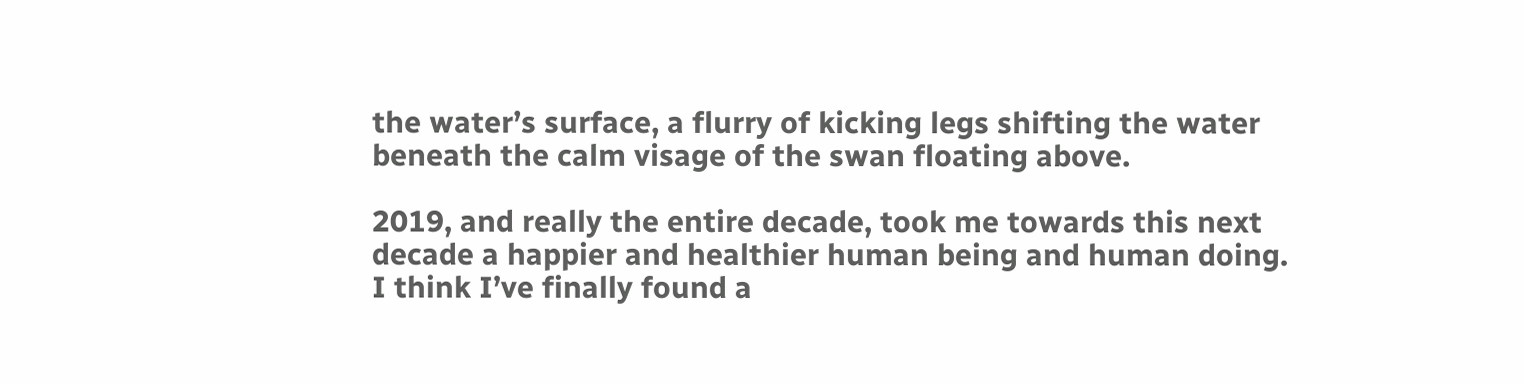the water’s surface, a flurry of kicking legs shifting the water beneath the calm visage of the swan floating above.

2019, and really the entire decade, took me towards this next decade a happier and healthier human being and human doing. I think I’ve finally found a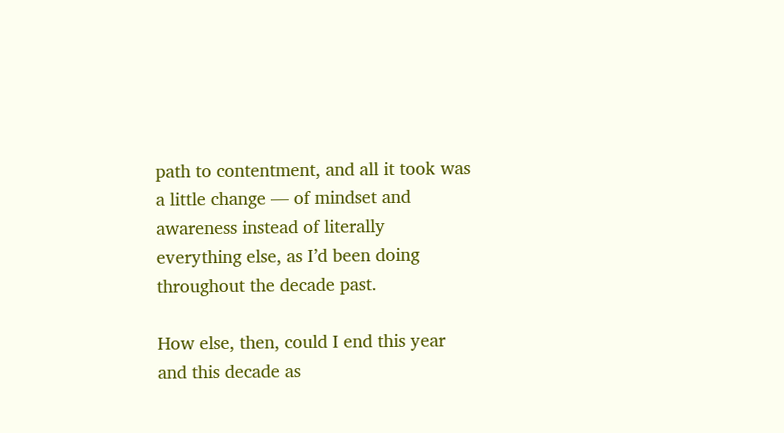path to contentment, and all it took was a little change — of mindset and awareness instead of literally everything else, as I’d been doing throughout the decade past.

How else, then, could I end this year and this decade as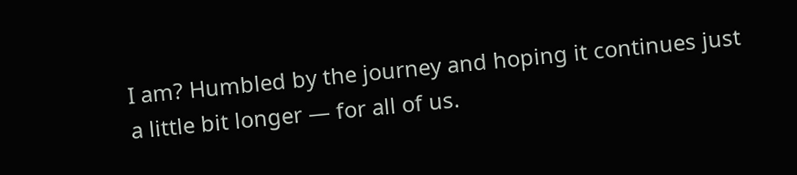I am? Humbled by the journey and hoping it continues just a little bit longer — for all of us.